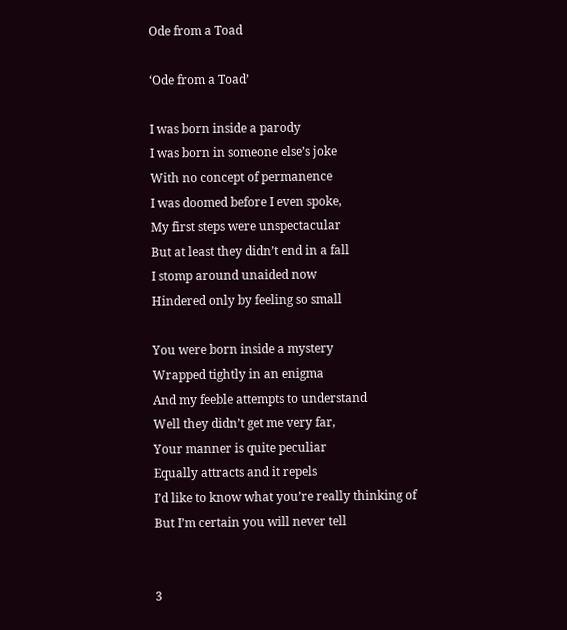Ode from a Toad

‘Ode from a Toad’

I was born inside a parody
I was born in someone else’s joke
With no concept of permanence
I was doomed before I even spoke,
My first steps were unspectacular
But at least they didn’t end in a fall
I stomp around unaided now
Hindered only by feeling so small

You were born inside a mystery
Wrapped tightly in an enigma
And my feeble attempts to understand
Well they didn’t get me very far,
Your manner is quite peculiar
Equally attracts and it repels
I’d like to know what you’re really thinking of
But I’m certain you will never tell


3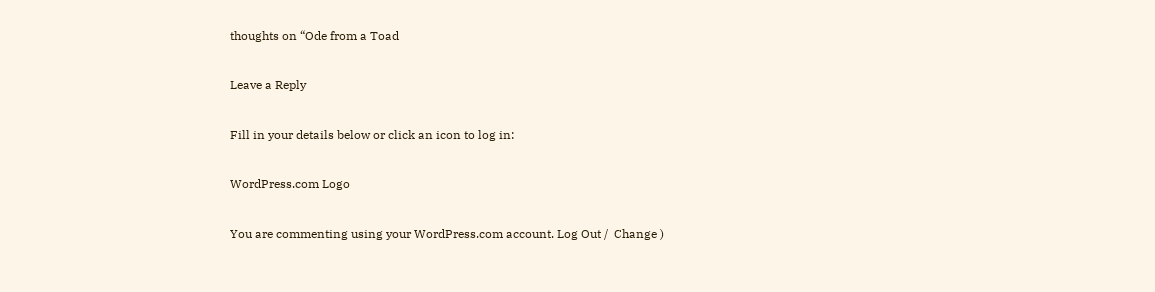thoughts on “Ode from a Toad

Leave a Reply

Fill in your details below or click an icon to log in:

WordPress.com Logo

You are commenting using your WordPress.com account. Log Out /  Change )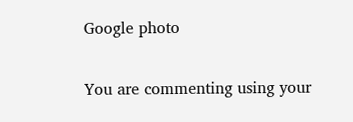Google photo

You are commenting using your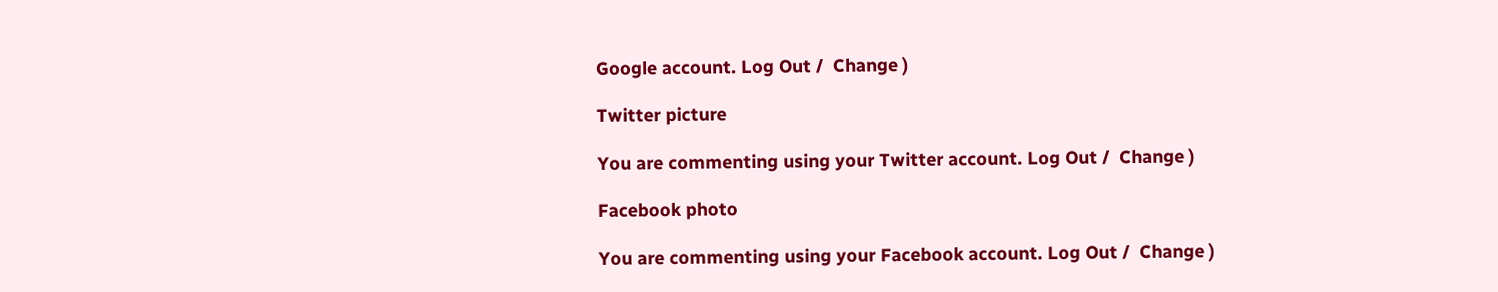Google account. Log Out /  Change )

Twitter picture

You are commenting using your Twitter account. Log Out /  Change )

Facebook photo

You are commenting using your Facebook account. Log Out /  Change )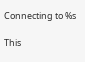Connecting to %s

This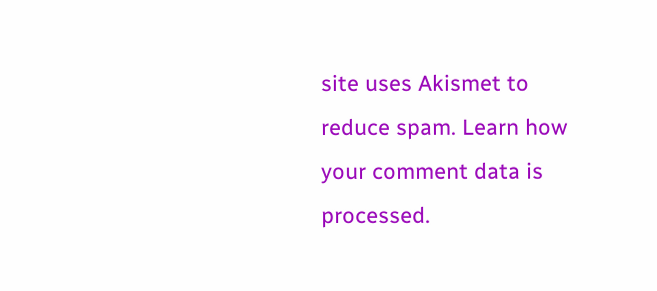site uses Akismet to reduce spam. Learn how your comment data is processed.